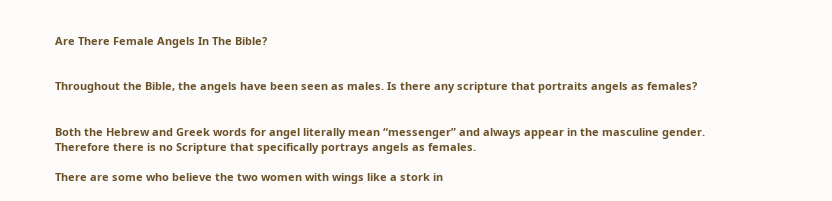Are There Female Angels In The Bible?


Throughout the Bible, the angels have been seen as males. Is there any scripture that portraits angels as females?


Both the Hebrew and Greek words for angel literally mean “messenger” and always appear in the masculine gender. Therefore there is no Scripture that specifically portrays angels as females.

There are some who believe the two women with wings like a stork in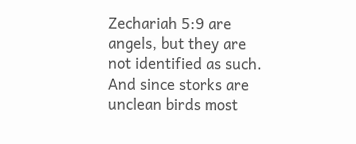Zechariah 5:9 are angels, but they are not identified as such. And since storks are unclean birds most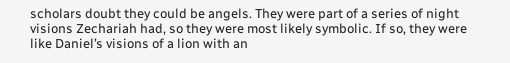scholars doubt they could be angels. They were part of a series of night visions Zechariah had, so they were most likely symbolic. If so, they were like Daniel’s visions of a lion with an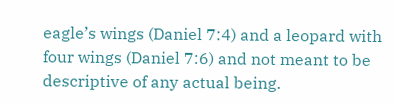eagle’s wings (Daniel 7:4) and a leopard with four wings (Daniel 7:6) and not meant to be descriptive of any actual being.